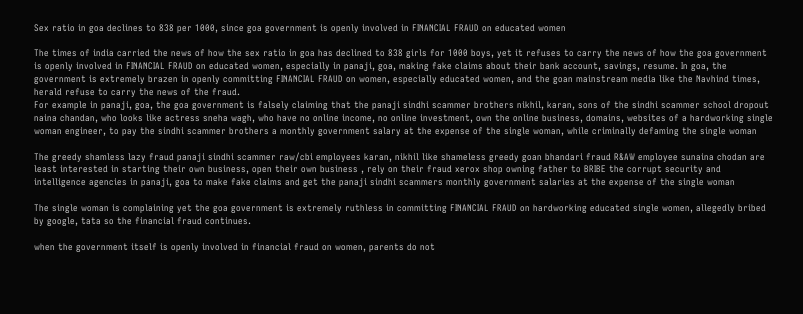Sex ratio in goa declines to 838 per 1000, since goa government is openly involved in FINANCIAL FRAUD on educated women

The times of india carried the news of how the sex ratio in goa has declined to 838 girls for 1000 boys, yet it refuses to carry the news of how the goa government is openly involved in FINANCIAL FRAUD on educated women, especially in panaji, goa, making fake claims about their bank account, savings, resume. In goa, the government is extremely brazen in openly committing FINANCIAL FRAUD on women, especially educated women, and the goan mainstream media like the Navhind times, herald refuse to carry the news of the fraud.
For example in panaji, goa, the goa government is falsely claiming that the panaji sindhi scammer brothers nikhil, karan, sons of the sindhi scammer school dropout naina chandan, who looks like actress sneha wagh, who have no online income, no online investment, own the online business, domains, websites of a hardworking single woman engineer, to pay the sindhi scammer brothers a monthly government salary at the expense of the single woman, while criminally defaming the single woman

The greedy shamless lazy fraud panaji sindhi scammer raw/cbi employees karan, nikhil like shameless greedy goan bhandari fraud R&AW employee sunaina chodan are least interested in starting their own business, open their own business , rely on their fraud xerox shop owning father to BRIBE the corrupt security and intelligence agencies in panaji, goa to make fake claims and get the panaji sindhi scammers monthly government salaries at the expense of the single woman

The single woman is complaining yet the goa government is extremely ruthless in committing FINANCIAL FRAUD on hardworking educated single women, allegedly bribed by google, tata so the financial fraud continues.

when the government itself is openly involved in financial fraud on women, parents do not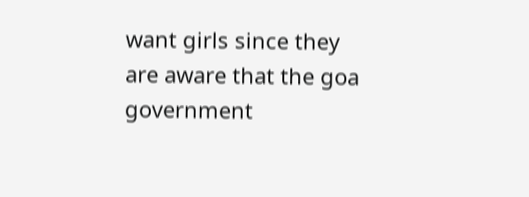want girls since they are aware that the goa government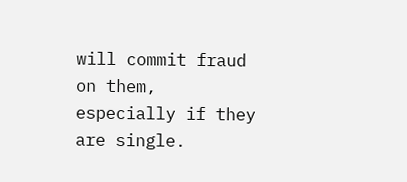will commit fraud on them, especially if they are single.